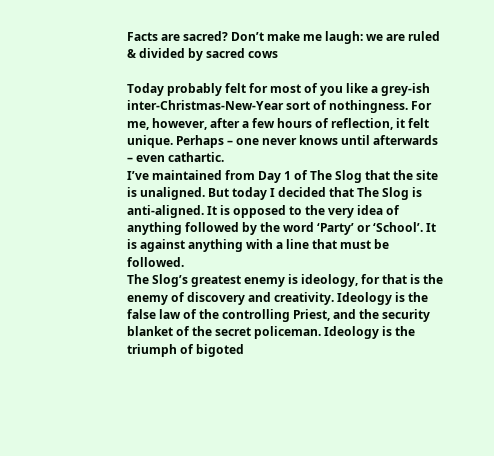Facts are sacred? Don’t make me laugh: we are ruled & divided by sacred cows

Today probably felt for most of you like a grey-ish inter-Christmas-New-Year sort of nothingness. For me, however, after a few hours of reflection, it felt unique. Perhaps – one never knows until afterwards – even cathartic.
I’ve maintained from Day 1 of The Slog that the site is unaligned. But today I decided that The Slog is anti-aligned. It is opposed to the very idea of anything followed by the word ‘Party’ or ‘School’. It is against anything with a line that must be followed.
The Slog’s greatest enemy is ideology, for that is the enemy of discovery and creativity. Ideology is the false law of the controlling Priest, and the security blanket of the secret policeman. Ideology is the triumph of bigoted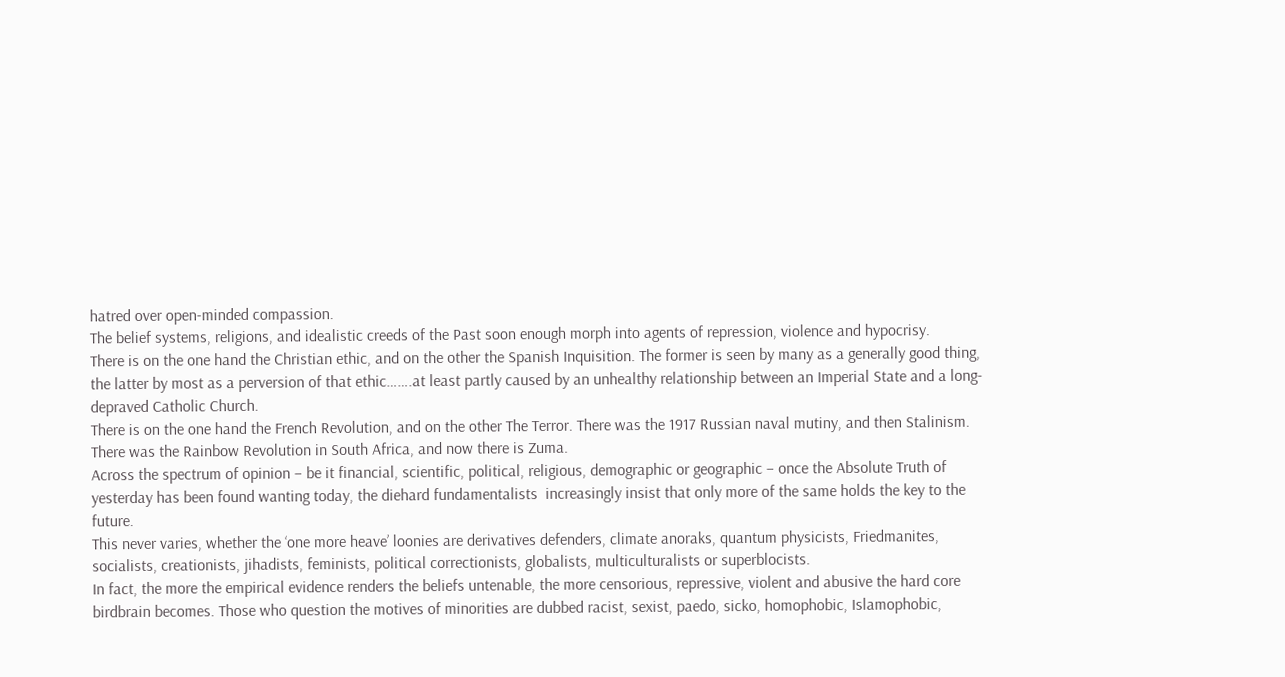hatred over open-minded compassion.
The belief systems, religions, and idealistic creeds of the Past soon enough morph into agents of repression, violence and hypocrisy.
There is on the one hand the Christian ethic, and on the other the Spanish Inquisition. The former is seen by many as a generally good thing, the latter by most as a perversion of that ethic…….at least partly caused by an unhealthy relationship between an Imperial State and a long-depraved Catholic Church.
There is on the one hand the French Revolution, and on the other The Terror. There was the 1917 Russian naval mutiny, and then Stalinism. There was the Rainbow Revolution in South Africa, and now there is Zuma.
Across the spectrum of opinion – be it financial, scientific, political, religious, demographic or geographic – once the Absolute Truth of yesterday has been found wanting today, the diehard fundamentalists  increasingly insist that only more of the same holds the key to the future.
This never varies, whether the ‘one more heave’ loonies are derivatives defenders, climate anoraks, quantum physicists, Friedmanites, socialists, creationists, jihadists, feminists, political correctionists, globalists, multiculturalists or superblocists.
In fact, the more the empirical evidence renders the beliefs untenable, the more censorious, repressive, violent and abusive the hard core birdbrain becomes. Those who question the motives of minorities are dubbed racist, sexist, paedo, sicko, homophobic, Islamophobic,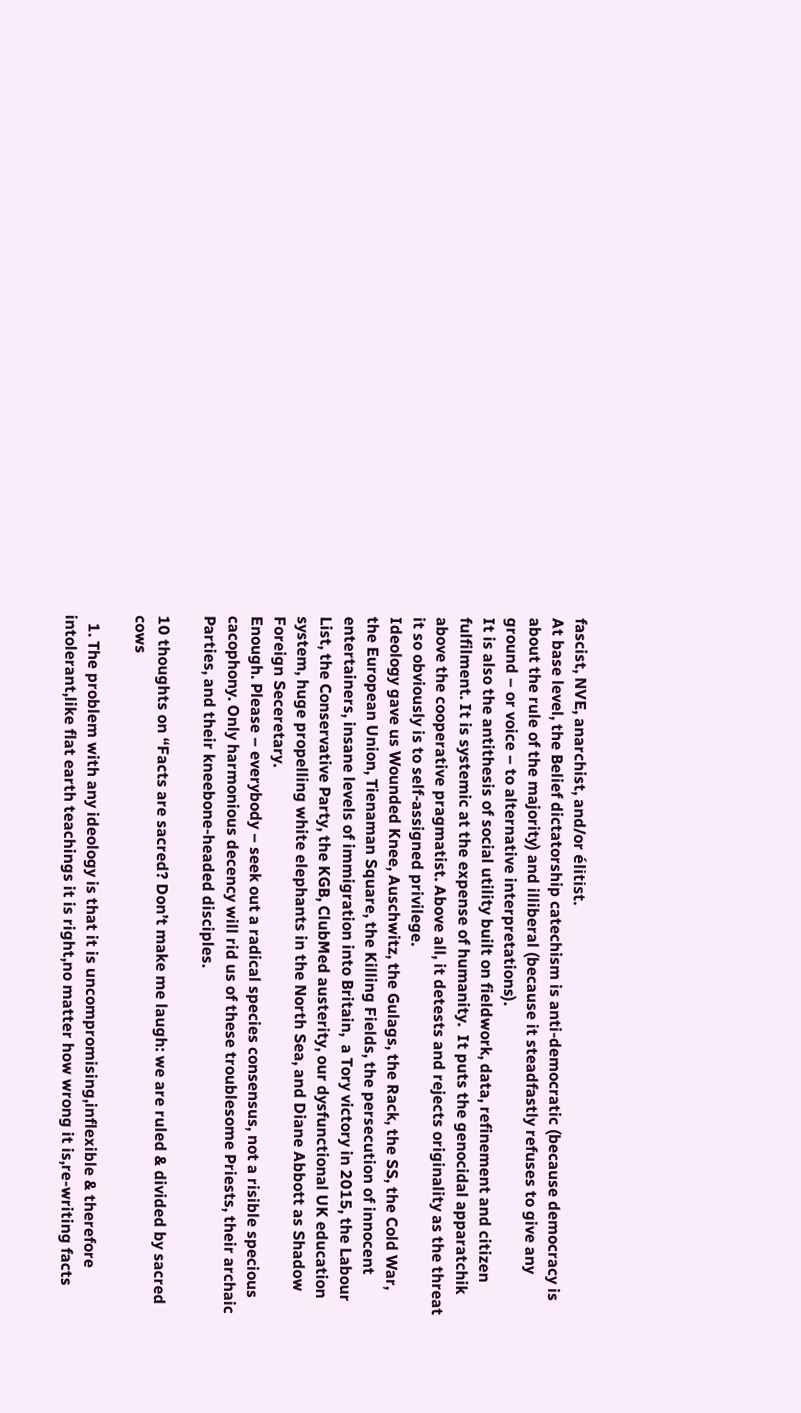fascist, NVE, anarchist, and/or élitist.
At base level, the Belief dictatorship catechism is anti-democratic (because democracy is about the rule of the majority) and illiberal (because it steadfastly refuses to give any ground – or voice – to alternative interpretations).
It is also the antithesis of social utility built on fieldwork, data, refinement and citizen fulfilment. It is systemic at the expense of humanity.  It puts the genocidal apparatchik above the cooperative pragmatist. Above all, it detests and rejects originality as the threat it so obviously is to self-assigned privilege.
Ideology gave us Wounded Knee, Auschwitz, the Gulags, the Rack, the SS, the Cold War, the European Union, Tienaman Square, the Killing Fields, the persecution of innocent entertainers, insane levels of immigration into Britain,  a Tory victory in 2015, the Labour List, the Conservative Party, the KGB, ClubMed austerity, our dysfunctional UK education system, huge propelling white elephants in the North Sea, and Diane Abbott as Shadow Foreign Seceretary.
Enough. Please – everybody – seek out a radical species consensus, not a risible specious cacophony. Only harmonious decency will rid us of these troublesome Priests, their archaic Parties, and their kneebone-headed disciples.

10 thoughts on “Facts are sacred? Don’t make me laugh: we are ruled & divided by sacred cows

  1. The problem with any ideology is that it is uncompromising,inflexible & therefore intolerant,like flat earth teachings it is right,no matter how wrong it is,re-writing facts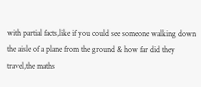with partial facts,like if you could see someone walking down the aisle of a plane from the ground & how far did they travel,the maths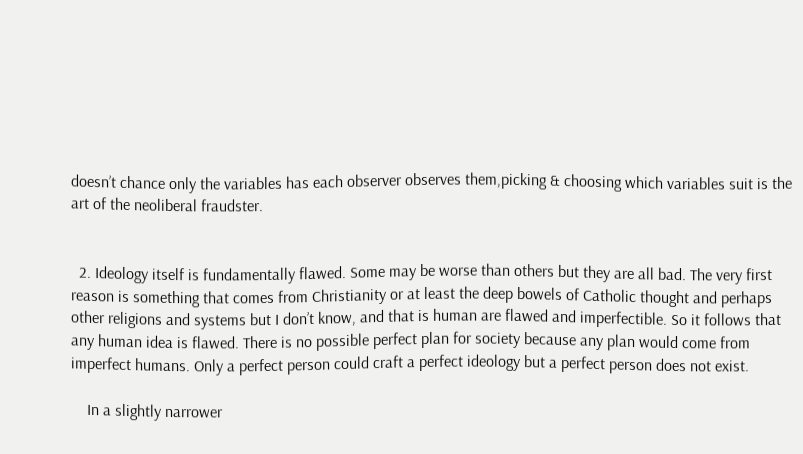doesn’t chance only the variables has each observer observes them,picking & choosing which variables suit is the art of the neoliberal fraudster.


  2. Ideology itself is fundamentally flawed. Some may be worse than others but they are all bad. The very first reason is something that comes from Christianity or at least the deep bowels of Catholic thought and perhaps other religions and systems but I don’t know, and that is human are flawed and imperfectible. So it follows that any human idea is flawed. There is no possible perfect plan for society because any plan would come from imperfect humans. Only a perfect person could craft a perfect ideology but a perfect person does not exist.

    In a slightly narrower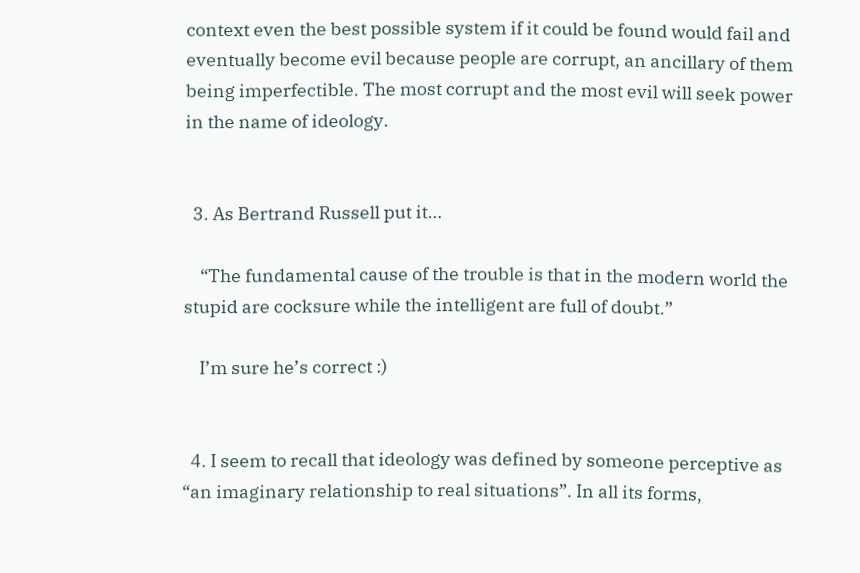context even the best possible system if it could be found would fail and eventually become evil because people are corrupt, an ancillary of them being imperfectible. The most corrupt and the most evil will seek power in the name of ideology.


  3. As Bertrand Russell put it…

    “The fundamental cause of the trouble is that in the modern world the stupid are cocksure while the intelligent are full of doubt.”

    I’m sure he’s correct :)


  4. I seem to recall that ideology was defined by someone perceptive as “an imaginary relationship to real situations”. In all its forms,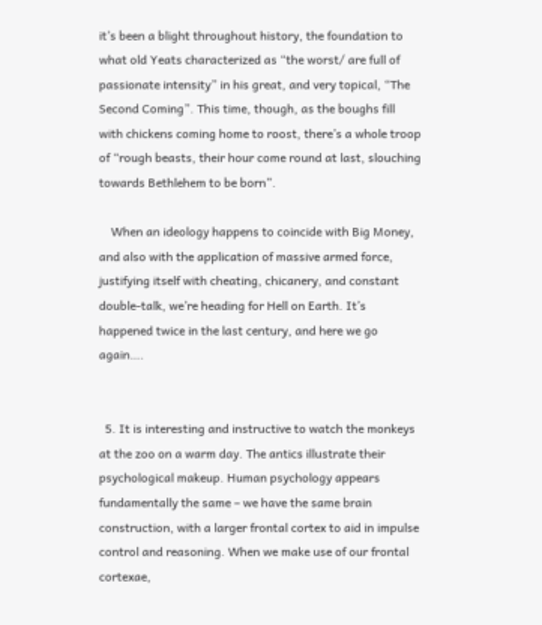it’s been a blight throughout history, the foundation to what old Yeats characterized as “the worst/ are full of passionate intensity” in his great, and very topical, “The Second Coming”. This time, though, as the boughs fill with chickens coming home to roost, there’s a whole troop of “rough beasts, their hour come round at last, slouching towards Bethlehem to be born”.

    When an ideology happens to coincide with Big Money, and also with the application of massive armed force, justifying itself with cheating, chicanery, and constant double-talk, we’re heading for Hell on Earth. It’s happened twice in the last century, and here we go again….


  5. It is interesting and instructive to watch the monkeys at the zoo on a warm day. The antics illustrate their psychological makeup. Human psychology appears fundamentally the same – we have the same brain construction, with a larger frontal cortex to aid in impulse control and reasoning. When we make use of our frontal cortexae,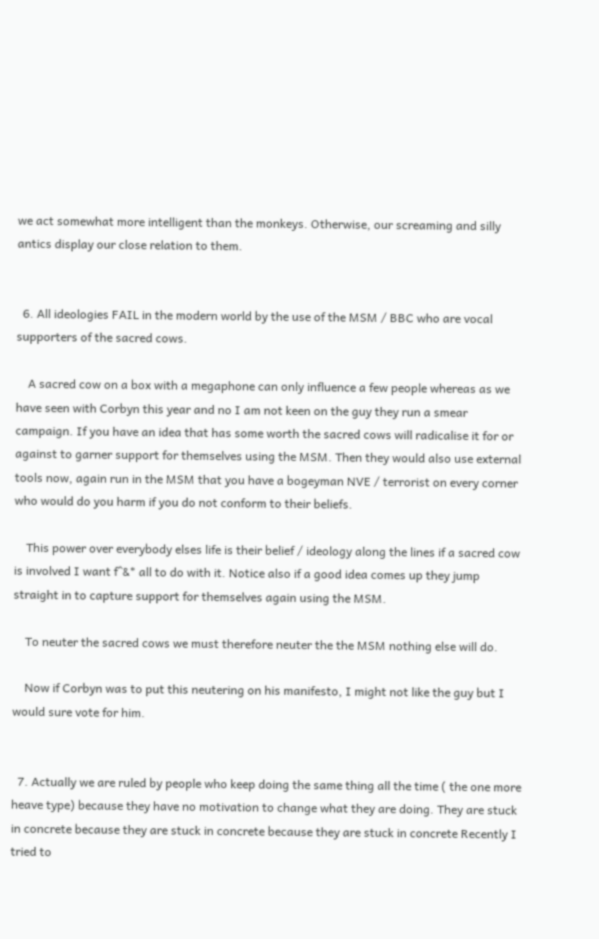we act somewhat more intelligent than the monkeys. Otherwise, our screaming and silly antics display our close relation to them.


  6. All ideologies FAIL in the modern world by the use of the MSM / BBC who are vocal supporters of the sacred cows.

    A sacred cow on a box with a megaphone can only influence a few people whereas as we have seen with Corbyn this year and no I am not keen on the guy they run a smear campaign. If you have an idea that has some worth the sacred cows will radicalise it for or against to garner support for themselves using the MSM. Then they would also use external tools now, again run in the MSM that you have a bogeyman NVE / terrorist on every corner who would do you harm if you do not conform to their beliefs.

    This power over everybody elses life is their belief / ideology along the lines if a sacred cow is involved I want f^&* all to do with it. Notice also if a good idea comes up they jump straight in to capture support for themselves again using the MSM.

    To neuter the sacred cows we must therefore neuter the the MSM nothing else will do.

    Now if Corbyn was to put this neutering on his manifesto, I might not like the guy but I would sure vote for him.


  7. Actually we are ruled by people who keep doing the same thing all the time ( the one more heave type) because they have no motivation to change what they are doing. They are stuck in concrete because they are stuck in concrete because they are stuck in concrete Recently I tried to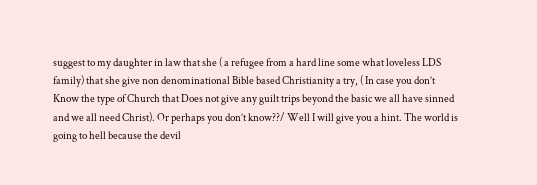suggest to my daughter in law that she ( a refugee from a hard line some what loveless LDS family) that she give non denominational Bible based Christianity a try, ( In case you don’t Know the type of Church that Does not give any guilt trips beyond the basic we all have sinned and we all need Christ). Or perhaps you don’t know??/ Well I will give you a hint. The world is going to hell because the devil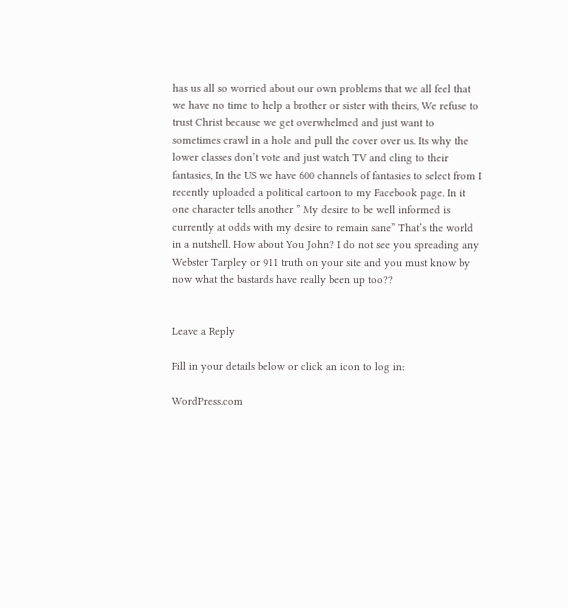has us all so worried about our own problems that we all feel that we have no time to help a brother or sister with theirs, We refuse to trust Christ because we get overwhelmed and just want to sometimes crawl in a hole and pull the cover over us. Its why the lower classes don’t vote and just watch TV and cling to their fantasies, In the US we have 600 channels of fantasies to select from I recently uploaded a political cartoon to my Facebook page. In it one character tells another ” My desire to be well informed is currently at odds with my desire to remain sane” That’s the world in a nutshell. How about You John? I do not see you spreading any Webster Tarpley or 911 truth on your site and you must know by now what the bastards have really been up too??


Leave a Reply

Fill in your details below or click an icon to log in:

WordPress.com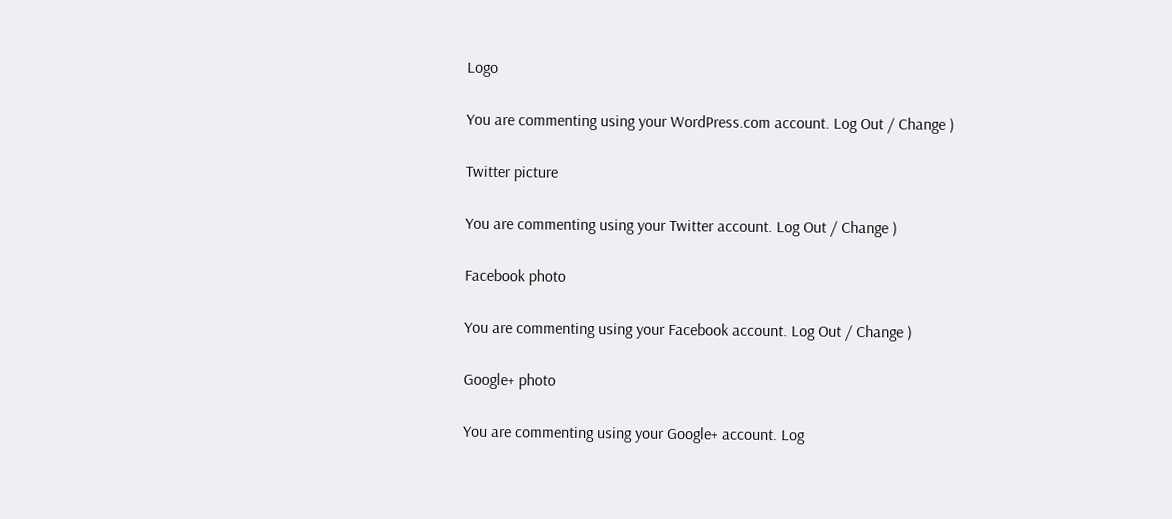Logo

You are commenting using your WordPress.com account. Log Out / Change )

Twitter picture

You are commenting using your Twitter account. Log Out / Change )

Facebook photo

You are commenting using your Facebook account. Log Out / Change )

Google+ photo

You are commenting using your Google+ account. Log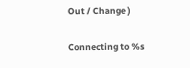Out / Change )

Connecting to %s